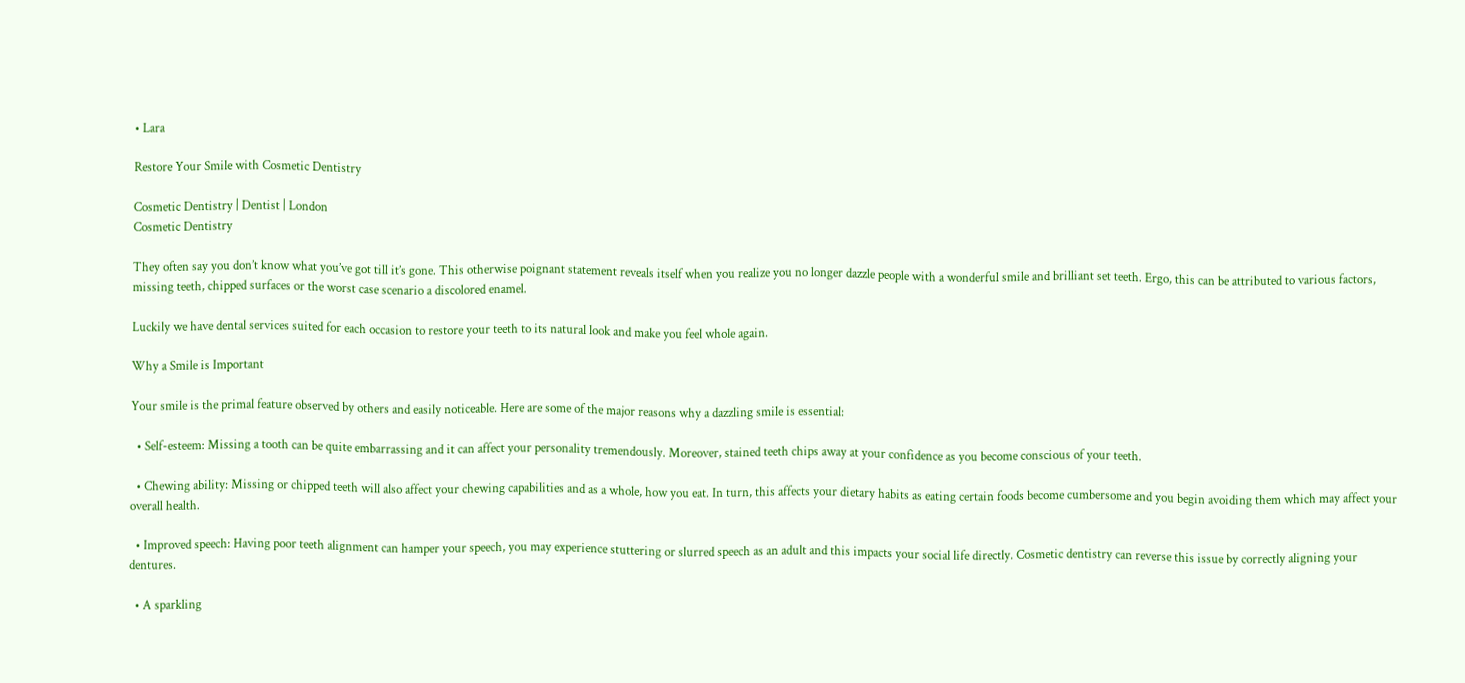• Lara

Restore Your Smile with Cosmetic Dentistry

Cosmetic Dentistry | Dentist | London
Cosmetic Dentistry

They often say you don’t know what you’ve got till it’s gone. This otherwise poignant statement reveals itself when you realize you no longer dazzle people with a wonderful smile and brilliant set teeth. Ergo, this can be attributed to various factors, missing teeth, chipped surfaces or the worst case scenario a discolored enamel.

Luckily we have dental services suited for each occasion to restore your teeth to its natural look and make you feel whole again.

Why a Smile is Important

Your smile is the primal feature observed by others and easily noticeable. Here are some of the major reasons why a dazzling smile is essential:

  • Self-esteem: Missing a tooth can be quite embarrassing and it can affect your personality tremendously. Moreover, stained teeth chips away at your confidence as you become conscious of your teeth.

  • Chewing ability: Missing or chipped teeth will also affect your chewing capabilities and as a whole, how you eat. In turn, this affects your dietary habits as eating certain foods become cumbersome and you begin avoiding them which may affect your overall health.

  • Improved speech: Having poor teeth alignment can hamper your speech, you may experience stuttering or slurred speech as an adult and this impacts your social life directly. Cosmetic dentistry can reverse this issue by correctly aligning your dentures.

  • A sparkling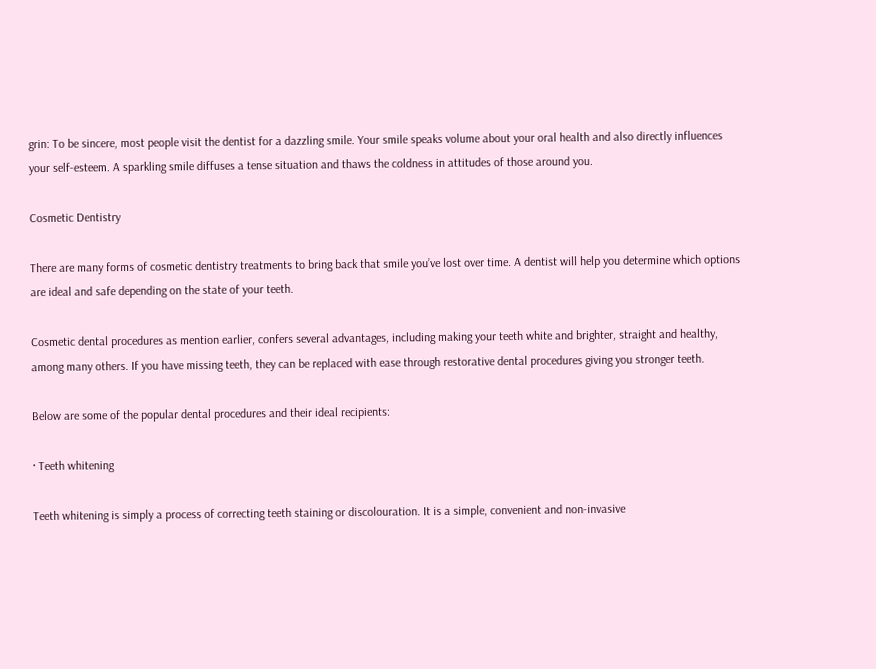grin: To be sincere, most people visit the dentist for a dazzling smile. Your smile speaks volume about your oral health and also directly influences your self-esteem. A sparkling smile diffuses a tense situation and thaws the coldness in attitudes of those around you.

Cosmetic Dentistry

There are many forms of cosmetic dentistry treatments to bring back that smile you’ve lost over time. A dentist will help you determine which options are ideal and safe depending on the state of your teeth.

Cosmetic dental procedures as mention earlier, confers several advantages, including making your teeth white and brighter, straight and healthy, among many others. If you have missing teeth, they can be replaced with ease through restorative dental procedures giving you stronger teeth.

Below are some of the popular dental procedures and their ideal recipients:

· Teeth whitening

Teeth whitening is simply a process of correcting teeth staining or discolouration. It is a simple, convenient and non-invasive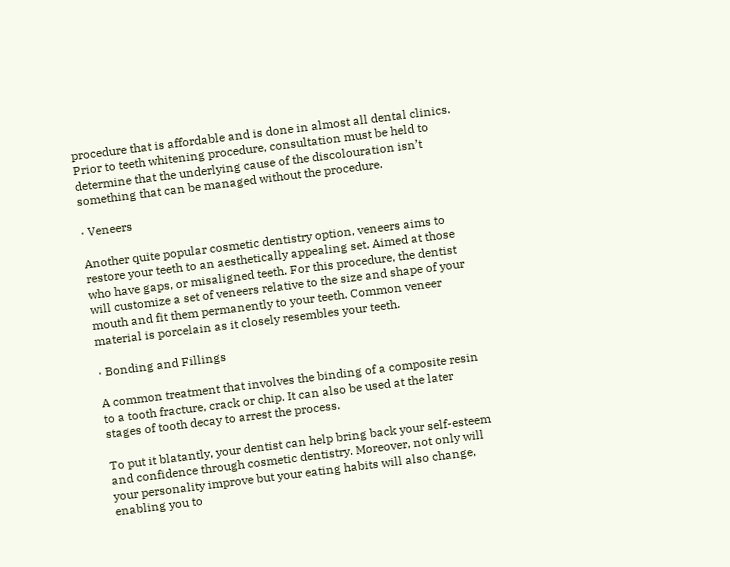procedure that is affordable and is done in almost all dental clinics. Prior to teeth whitening procedure, consultation must be held to determine that the underlying cause of the discolouration isn’t something that can be managed without the procedure.

· Veneers

Another quite popular cosmetic dentistry option, veneers aims to restore your teeth to an aesthetically appealing set. Aimed at those who have gaps, or misaligned teeth. For this procedure, the dentist will customize a set of veneers relative to the size and shape of your mouth and fit them permanently to your teeth. Common veneer material is porcelain as it closely resembles your teeth.

· Bonding and Fillings

A common treatment that involves the binding of a composite resin to a tooth fracture, crack or chip. It can also be used at the later stages of tooth decay to arrest the process.

To put it blatantly, your dentist can help bring back your self-esteem and confidence through cosmetic dentistry. Moreover, not only will your personality improve but your eating habits will also change, enabling you to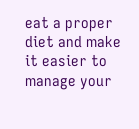eat a proper diet and make it easier to manage your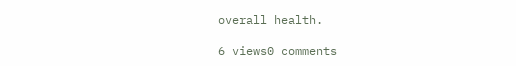overall health.

6 views0 comments